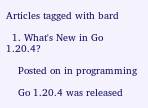Articles tagged with bard

  1. What's New in Go 1.20.4?

    Posted on in programming

    Go 1.20.4 was released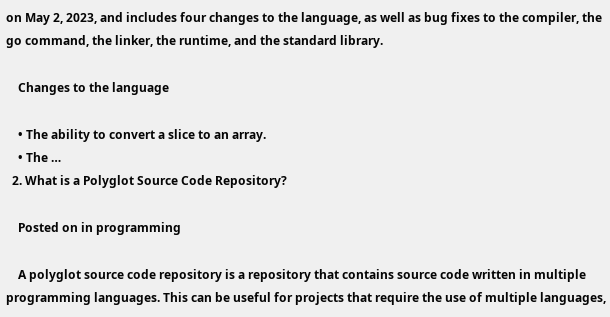on May 2, 2023, and includes four changes to the language, as well as bug fixes to the compiler, the go command, the linker, the runtime, and the standard library.

    Changes to the language

    • The ability to convert a slice to an array.
    • The …
  2. What is a Polyglot Source Code Repository?

    Posted on in programming

    A polyglot source code repository is a repository that contains source code written in multiple programming languages. This can be useful for projects that require the use of multiple languages,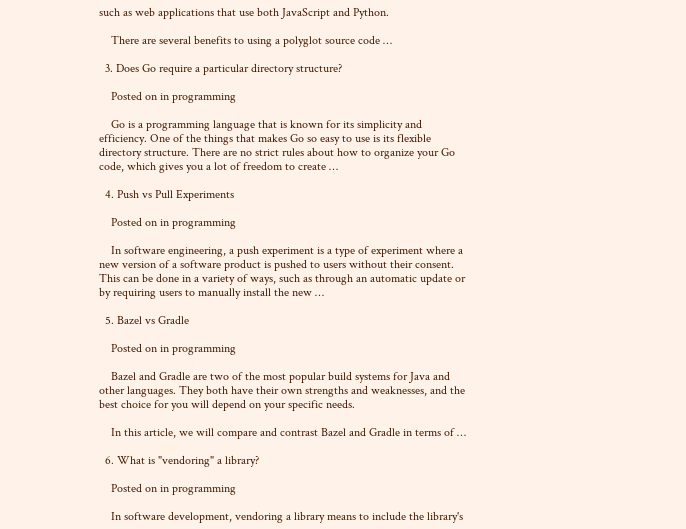such as web applications that use both JavaScript and Python.

    There are several benefits to using a polyglot source code …

  3. Does Go require a particular directory structure?

    Posted on in programming

    Go is a programming language that is known for its simplicity and efficiency. One of the things that makes Go so easy to use is its flexible directory structure. There are no strict rules about how to organize your Go code, which gives you a lot of freedom to create …

  4. Push vs Pull Experiments

    Posted on in programming

    In software engineering, a push experiment is a type of experiment where a new version of a software product is pushed to users without their consent. This can be done in a variety of ways, such as through an automatic update or by requiring users to manually install the new …

  5. Bazel vs Gradle

    Posted on in programming

    Bazel and Gradle are two of the most popular build systems for Java and other languages. They both have their own strengths and weaknesses, and the best choice for you will depend on your specific needs.

    In this article, we will compare and contrast Bazel and Gradle in terms of …

  6. What is "vendoring" a library?

    Posted on in programming

    In software development, vendoring a library means to include the library's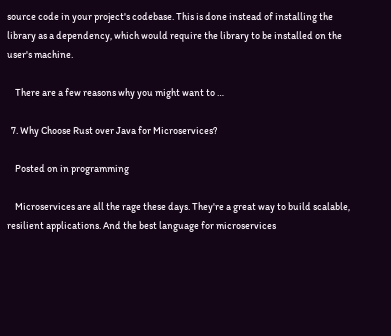source code in your project's codebase. This is done instead of installing the library as a dependency, which would require the library to be installed on the user's machine.

    There are a few reasons why you might want to …

  7. Why Choose Rust over Java for Microservices?

    Posted on in programming

    Microservices are all the rage these days. They're a great way to build scalable, resilient applications. And the best language for microservices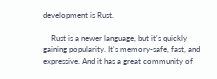development is Rust.

    Rust is a newer language, but it's quickly gaining popularity. It's memory-safe, fast, and expressive. And it has a great community of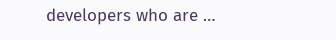developers who are …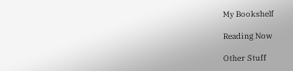My Bookshelf

Reading Now

Other Stuff